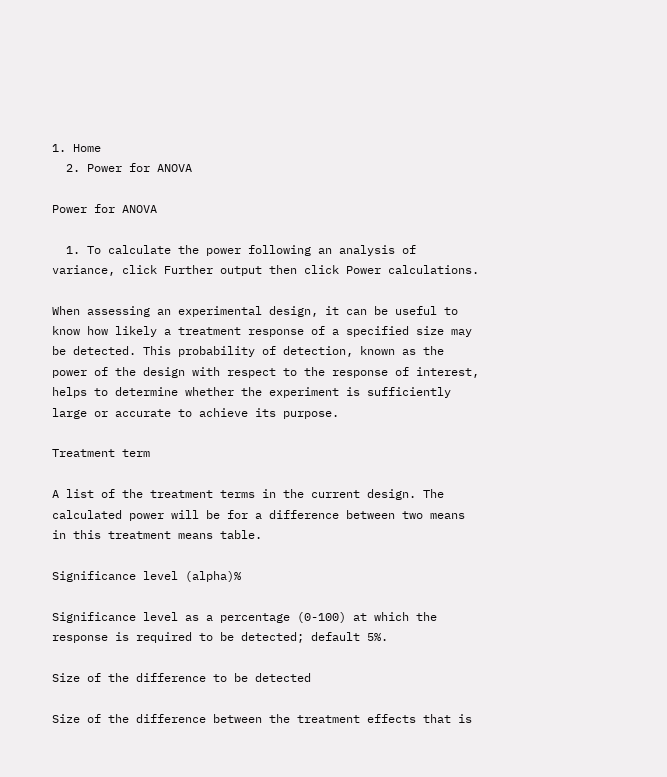1. Home
  2. Power for ANOVA

Power for ANOVA

  1. To calculate the power following an analysis of variance, click Further output then click Power calculations.

When assessing an experimental design, it can be useful to know how likely a treatment response of a specified size may be detected. This probability of detection, known as the power of the design with respect to the response of interest, helps to determine whether the experiment is sufficiently large or accurate to achieve its purpose.

Treatment term

A list of the treatment terms in the current design. The calculated power will be for a difference between two means in this treatment means table.

Significance level (alpha)%

Significance level as a percentage (0-100) at which the response is required to be detected; default 5%.

Size of the difference to be detected

Size of the difference between the treatment effects that is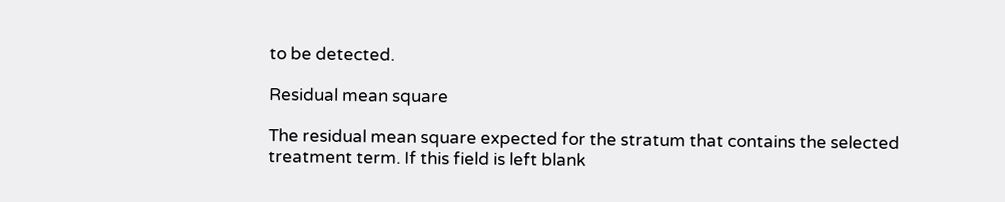to be detected.

Residual mean square

The residual mean square expected for the stratum that contains the selected treatment term. If this field is left blank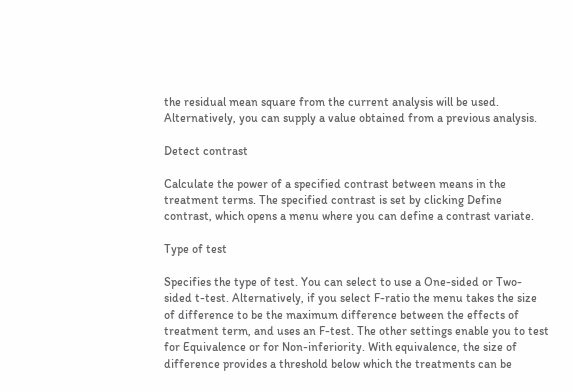the residual mean square from the current analysis will be used. Alternatively, you can supply a value obtained from a previous analysis.

Detect contrast

Calculate the power of a specified contrast between means in the treatment terms. The specified contrast is set by clicking Define contrast, which opens a menu where you can define a contrast variate.

Type of test

Specifies the type of test. You can select to use a One-sided or Two-sided t-test. Alternatively, if you select F-ratio the menu takes the size of difference to be the maximum difference between the effects of treatment term, and uses an F-test. The other settings enable you to test for Equivalence or for Non-inferiority. With equivalence, the size of difference provides a threshold below which the treatments can be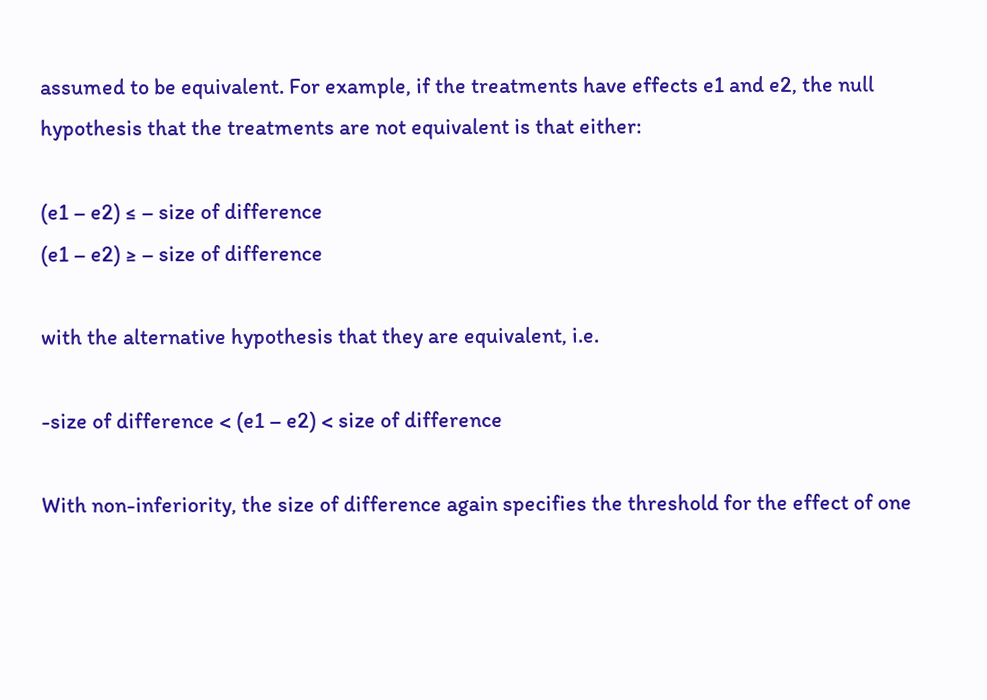assumed to be equivalent. For example, if the treatments have effects e1 and e2, the null hypothesis that the treatments are not equivalent is that either:

(e1 – e2) ≤ – size of difference
(e1 – e2) ≥ – size of difference

with the alternative hypothesis that they are equivalent, i.e.

-size of difference < (e1 – e2) < size of difference

With non-inferiority, the size of difference again specifies the threshold for the effect of one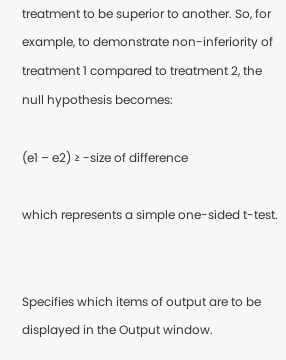treatment to be superior to another. So, for example, to demonstrate non-inferiority of treatment 1 compared to treatment 2, the null hypothesis becomes:

(e1 – e2) ≥ -size of difference

which represents a simple one-sided t-test.


Specifies which items of output are to be displayed in the Output window.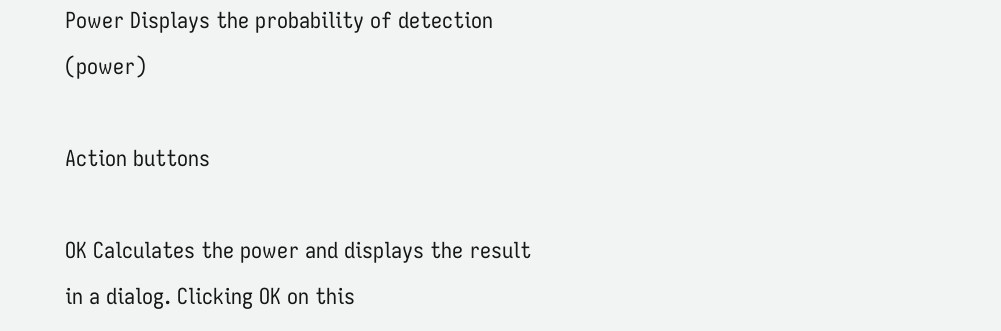Power Displays the probability of detection (power)

Action buttons

OK Calculates the power and displays the result in a dialog. Clicking OK on this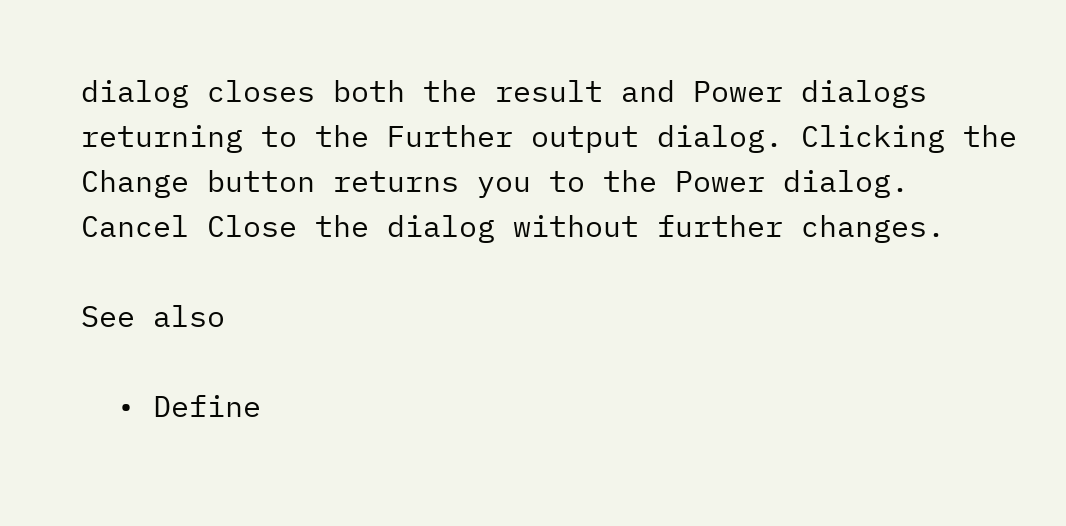dialog closes both the result and Power dialogs returning to the Further output dialog. Clicking the Change button returns you to the Power dialog.
Cancel Close the dialog without further changes.

See also

  • Define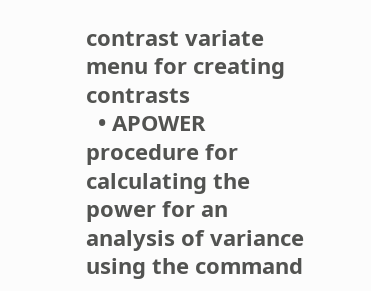contrast variate menu for creating contrasts
  • APOWER procedure for calculating the power for an analysis of variance using the command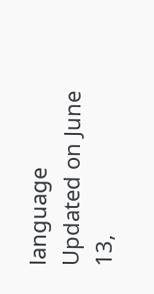language
Updated on June 13,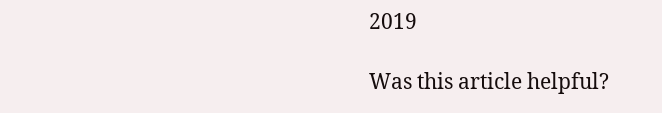2019

Was this article helpful?